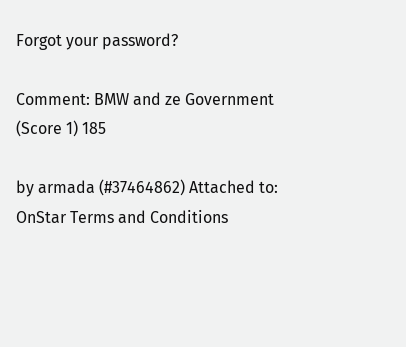Forgot your password?

Comment: BMW and ze Government (Score 1) 185

by armada (#37464862) Attached to: OnStar Terms and Conditions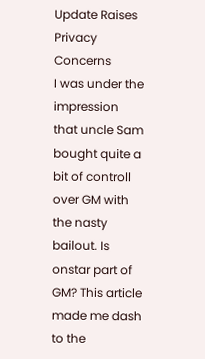Update Raises Privacy Concerns
I was under the impression that uncle Sam bought quite a bit of controll over GM with the nasty bailout. Is onstar part of GM? This article made me dash to the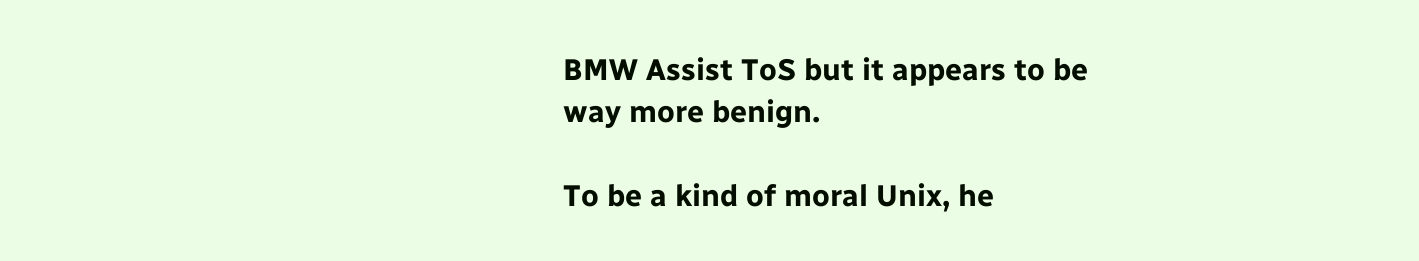BMW Assist ToS but it appears to be way more benign.

To be a kind of moral Unix, he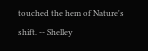touched the hem of Nature's shift. -- Shelley